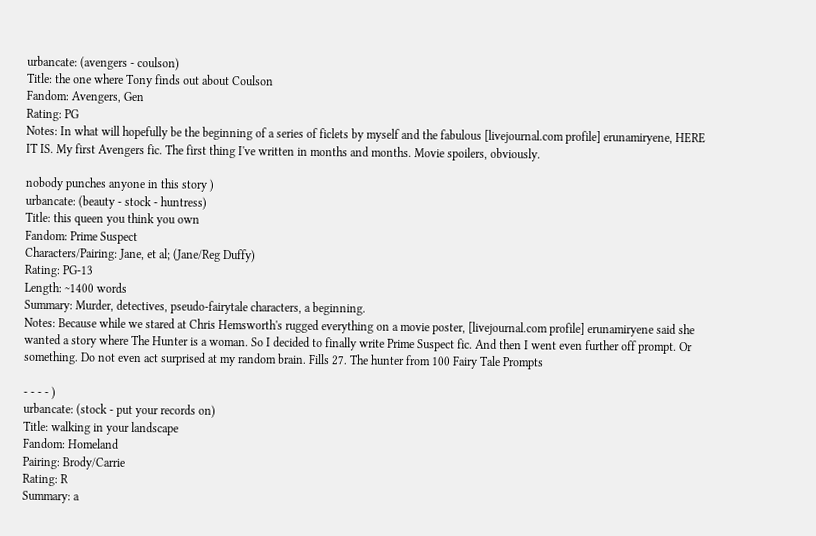urbancate: (avengers - coulson)
Title: the one where Tony finds out about Coulson
Fandom: Avengers, Gen
Rating: PG
Notes: In what will hopefully be the beginning of a series of ficlets by myself and the fabulous [livejournal.com profile] erunamiryene, HERE IT IS. My first Avengers fic. The first thing I've written in months and months. Movie spoilers, obviously.

nobody punches anyone in this story )
urbancate: (beauty - stock - huntress)
Title: this queen you think you own
Fandom: Prime Suspect
Characters/Pairing: Jane, et al; (Jane/Reg Duffy)
Rating: PG-13
Length: ~1400 words
Summary: Murder, detectives, pseudo-fairytale characters, a beginning.
Notes: Because while we stared at Chris Hemsworth's rugged everything on a movie poster, [livejournal.com profile] erunamiryene said she wanted a story where The Hunter is a woman. So I decided to finally write Prime Suspect fic. And then I went even further off prompt. Or something. Do not even act surprised at my random brain. Fills 27. The hunter from 100 Fairy Tale Prompts

- - - - )
urbancate: (stock - put your records on)
Title: walking in your landscape
Fandom: Homeland
Pairing: Brody/Carrie
Rating: R
Summary: a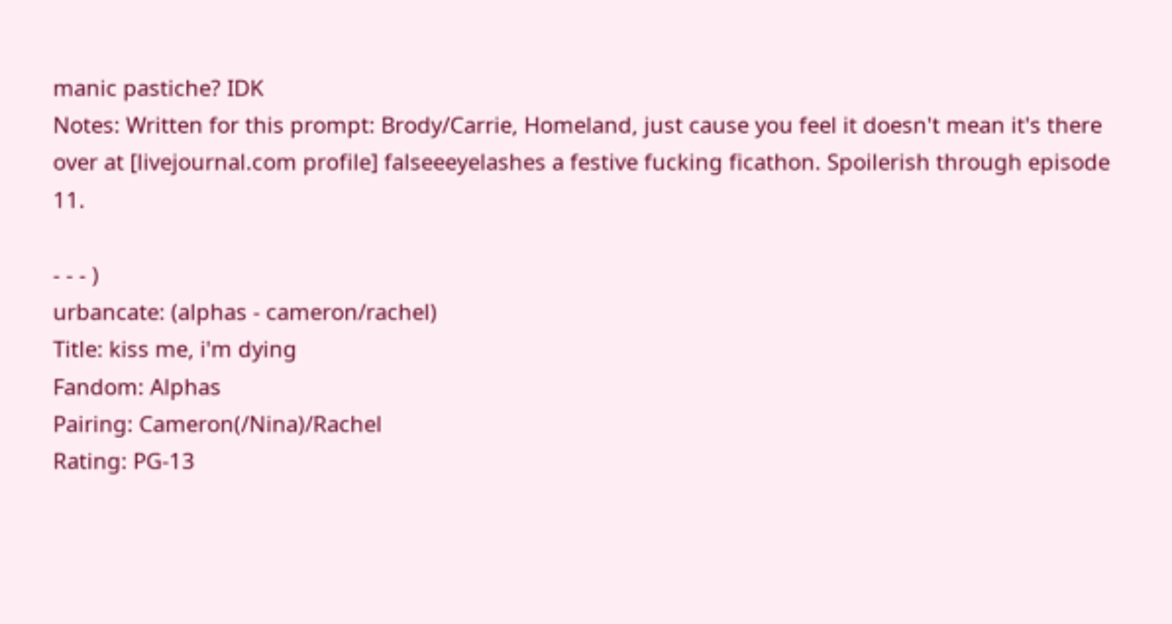manic pastiche? IDK
Notes: Written for this prompt: Brody/Carrie, Homeland, just cause you feel it doesn't mean it's there over at [livejournal.com profile] falseeeyelashes a festive fucking ficathon. Spoilerish through episode 11.

- - - )
urbancate: (alphas - cameron/rachel)
Title: kiss me, i'm dying
Fandom: Alphas
Pairing: Cameron(/Nina)/Rachel
Rating: PG-13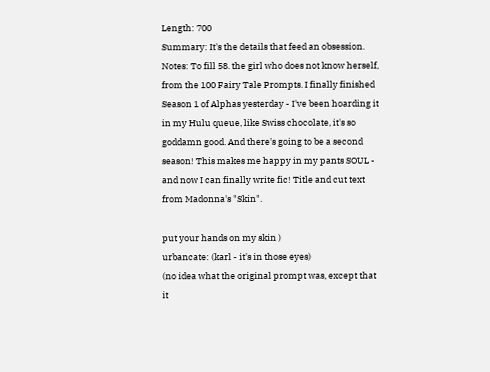Length: 700
Summary: It's the details that feed an obsession.
Notes: To fill 58. the girl who does not know herself, from the 100 Fairy Tale Prompts. I finally finished Season 1 of Alphas yesterday - I've been hoarding it in my Hulu queue, like Swiss chocolate, it's so goddamn good. And there's going to be a second season! This makes me happy in my pants SOUL - and now I can finally write fic! Title and cut text from Madonna's "Skin".

put your hands on my skin )
urbancate: (karl - it's in those eyes)
(no idea what the original prompt was, except that it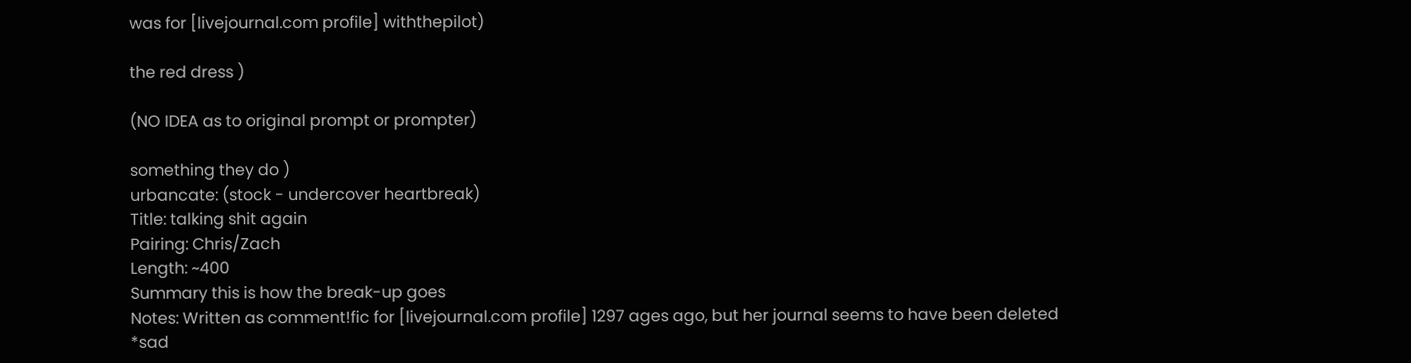was for [livejournal.com profile] withthepilot)

the red dress )

(NO IDEA as to original prompt or prompter)

something they do )
urbancate: (stock - undercover heartbreak)
Title: talking shit again
Pairing: Chris/Zach
Length: ~400
Summary this is how the break-up goes
Notes: Written as comment!fic for [livejournal.com profile] 1297 ages ago, but her journal seems to have been deleted *sad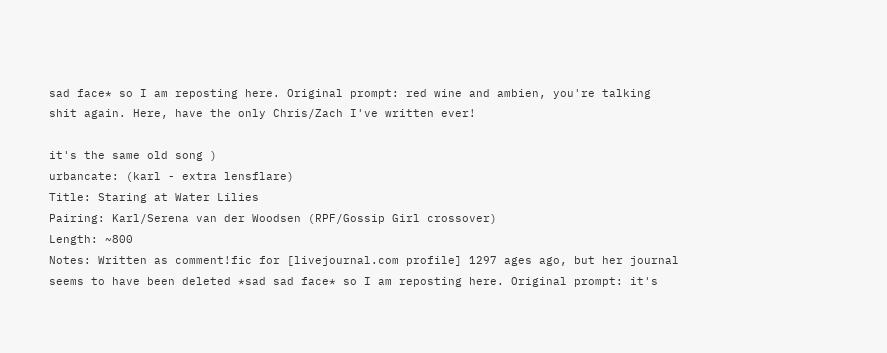sad face* so I am reposting here. Original prompt: red wine and ambien, you're talking shit again. Here, have the only Chris/Zach I've written ever!

it's the same old song )
urbancate: (karl - extra lensflare)
Title: Staring at Water Lilies
Pairing: Karl/Serena van der Woodsen (RPF/Gossip Girl crossover)
Length: ~800
Notes: Written as comment!fic for [livejournal.com profile] 1297 ages ago, but her journal seems to have been deleted *sad sad face* so I am reposting here. Original prompt: it's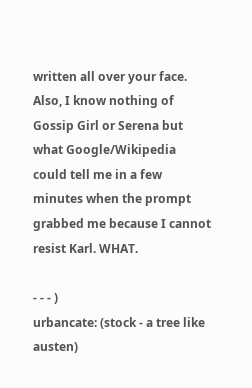written all over your face. Also, I know nothing of Gossip Girl or Serena but what Google/Wikipedia could tell me in a few minutes when the prompt grabbed me because I cannot resist Karl. WHAT.

- - - )
urbancate: (stock - a tree like austen)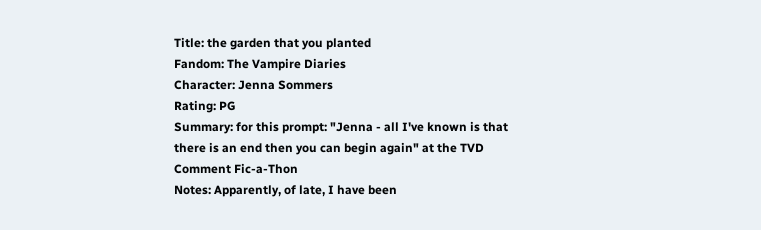Title: the garden that you planted
Fandom: The Vampire Diaries
Character: Jenna Sommers
Rating: PG
Summary: for this prompt: "Jenna - all I've known is that there is an end then you can begin again" at the TVD Comment Fic-a-Thon
Notes: Apparently, of late, I have been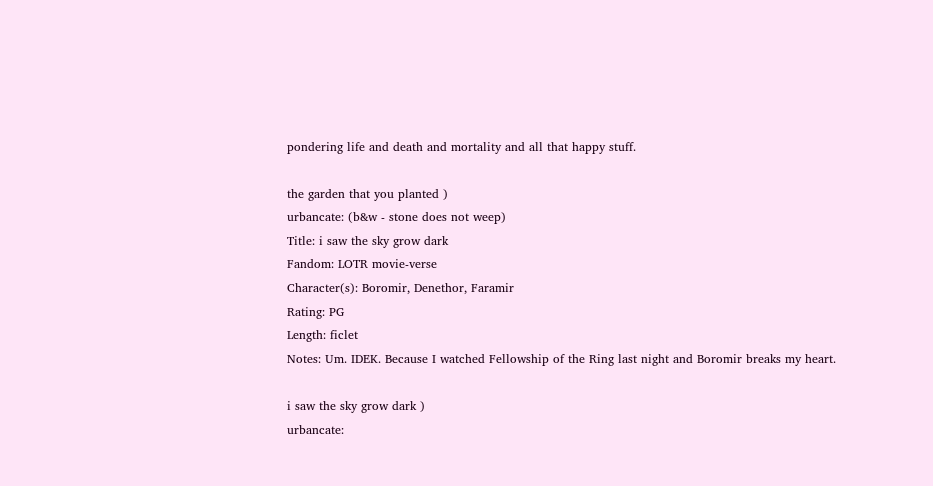pondering life and death and mortality and all that happy stuff.

the garden that you planted )
urbancate: (b&w - stone does not weep)
Title: i saw the sky grow dark
Fandom: LOTR movie-verse
Character(s): Boromir, Denethor, Faramir
Rating: PG
Length: ficlet
Notes: Um. IDEK. Because I watched Fellowship of the Ring last night and Boromir breaks my heart.

i saw the sky grow dark )
urbancate: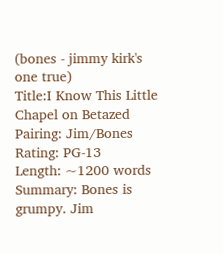(bones - jimmy kirk's one true)
Title:I Know This Little Chapel on Betazed
Pairing: Jim/Bones
Rating: PG-13
Length: ~1200 words
Summary: Bones is grumpy. Jim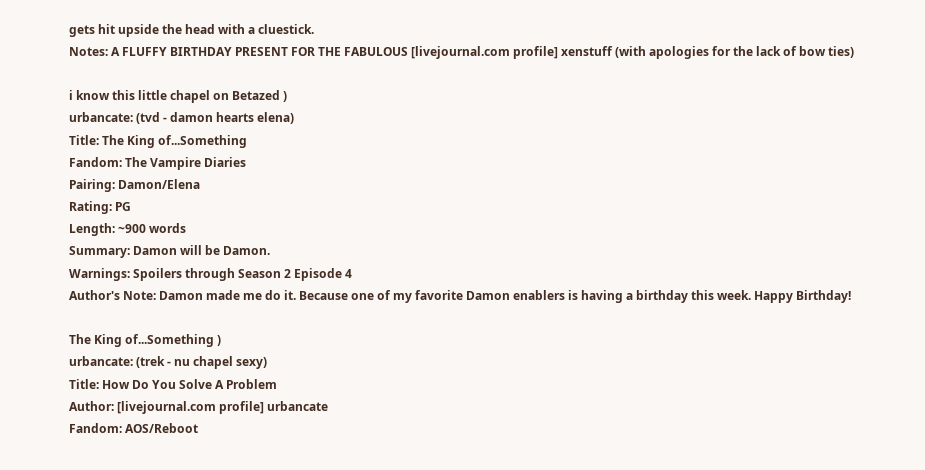gets hit upside the head with a cluestick.
Notes: A FLUFFY BIRTHDAY PRESENT FOR THE FABULOUS [livejournal.com profile] xenstuff (with apologies for the lack of bow ties)

i know this little chapel on Betazed )
urbancate: (tvd - damon hearts elena)
Title: The King of...Something
Fandom: The Vampire Diaries
Pairing: Damon/Elena
Rating: PG
Length: ~900 words
Summary: Damon will be Damon.
Warnings: Spoilers through Season 2 Episode 4
Author's Note: Damon made me do it. Because one of my favorite Damon enablers is having a birthday this week. Happy Birthday!

The King of...Something )
urbancate: (trek - nu chapel sexy)
Title: How Do You Solve A Problem
Author: [livejournal.com profile] urbancate
Fandom: AOS/Reboot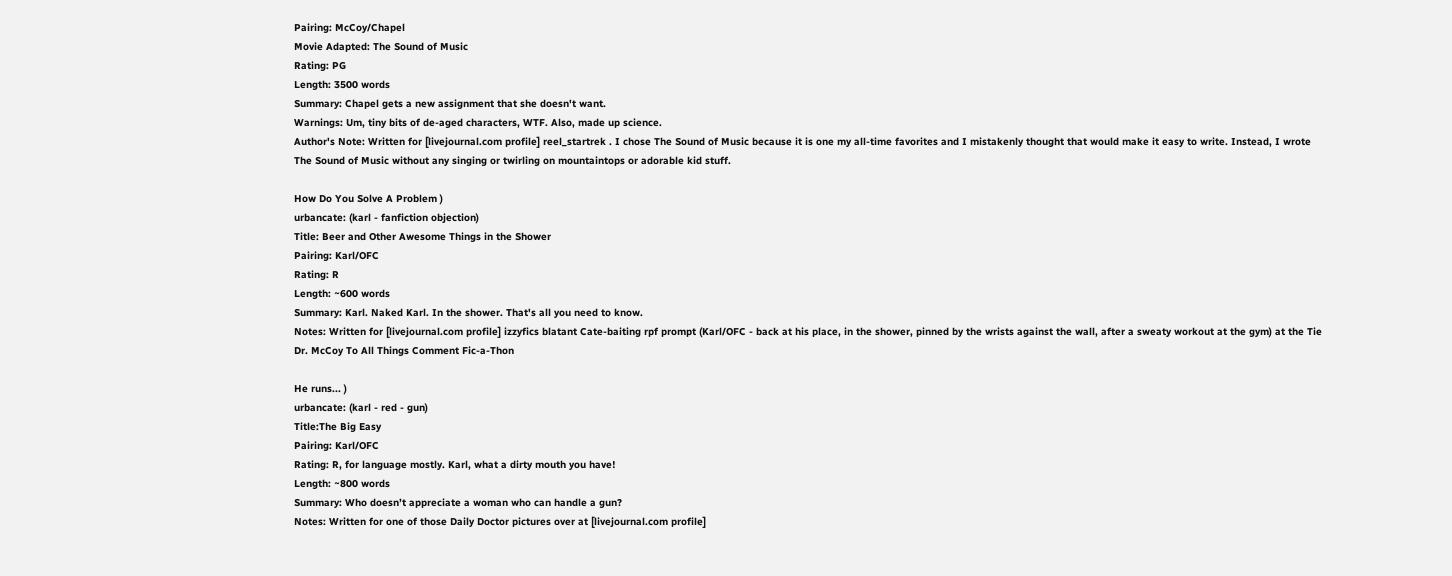Pairing: McCoy/Chapel
Movie Adapted: The Sound of Music
Rating: PG
Length: 3500 words
Summary: Chapel gets a new assignment that she doesn't want.
Warnings: Um, tiny bits of de-aged characters, WTF. Also, made up science.
Author's Note: Written for [livejournal.com profile] reel_startrek . I chose The Sound of Music because it is one my all-time favorites and I mistakenly thought that would make it easy to write. Instead, I wrote The Sound of Music without any singing or twirling on mountaintops or adorable kid stuff.

How Do You Solve A Problem )
urbancate: (karl - fanfiction objection)
Title: Beer and Other Awesome Things in the Shower
Pairing: Karl/OFC
Rating: R
Length: ~600 words
Summary: Karl. Naked Karl. In the shower. That's all you need to know.
Notes: Written for [livejournal.com profile] izzyfics blatant Cate-baiting rpf prompt (Karl/OFC - back at his place, in the shower, pinned by the wrists against the wall, after a sweaty workout at the gym) at the Tie Dr. McCoy To All Things Comment Fic-a-Thon

He runs... )
urbancate: (karl - red - gun)
Title:The Big Easy
Pairing: Karl/OFC
Rating: R, for language mostly. Karl, what a dirty mouth you have!
Length: ~800 words
Summary: Who doesn’t appreciate a woman who can handle a gun?
Notes: Written for one of those Daily Doctor pictures over at [livejournal.com profile]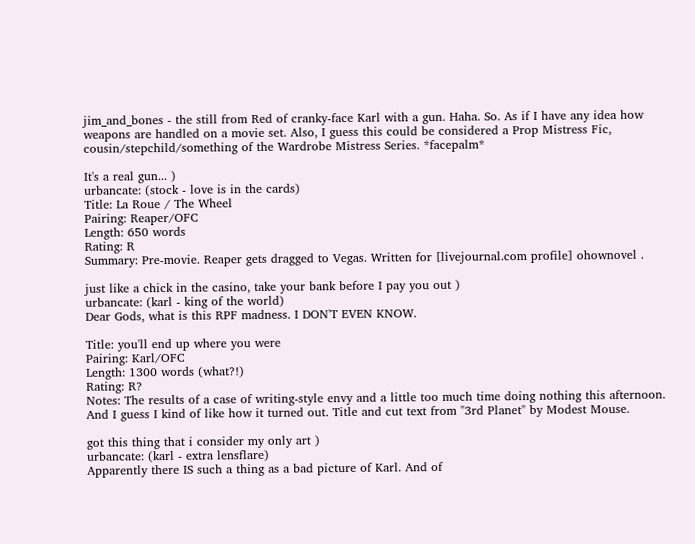jim_and_bones - the still from Red of cranky-face Karl with a gun. Haha. So. As if I have any idea how weapons are handled on a movie set. Also, I guess this could be considered a Prop Mistress Fic, cousin/stepchild/something of the Wardrobe Mistress Series. *facepalm*

It's a real gun... )
urbancate: (stock - love is in the cards)
Title: La Roue / The Wheel
Pairing: Reaper/OFC
Length: 650 words
Rating: R
Summary: Pre-movie. Reaper gets dragged to Vegas. Written for [livejournal.com profile] ohownovel .

just like a chick in the casino, take your bank before I pay you out )
urbancate: (karl - king of the world)
Dear Gods, what is this RPF madness. I DON'T EVEN KNOW.

Title: you'll end up where you were
Pairing: Karl/OFC
Length: 1300 words (what?!)
Rating: R?
Notes: The results of a case of writing-style envy and a little too much time doing nothing this afternoon. And I guess I kind of like how it turned out. Title and cut text from "3rd Planet" by Modest Mouse.

got this thing that i consider my only art )
urbancate: (karl - extra lensflare)
Apparently there IS such a thing as a bad picture of Karl. And of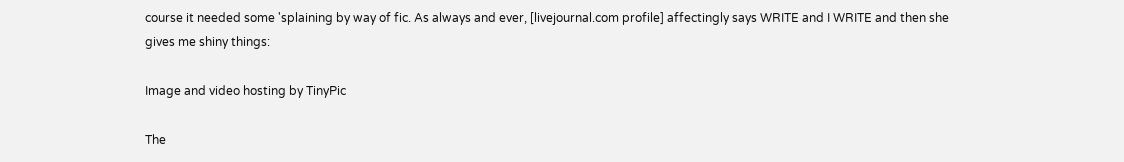course it needed some 'splaining by way of fic. As always and ever, [livejournal.com profile] affectingly says WRITE and I WRITE and then she gives me shiny things:

Image and video hosting by TinyPic

The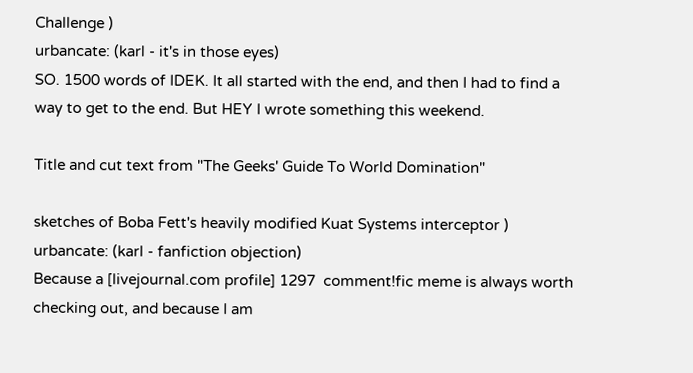Challenge )
urbancate: (karl - it's in those eyes)
SO. 1500 words of IDEK. It all started with the end, and then I had to find a way to get to the end. But HEY I wrote something this weekend.

Title and cut text from "The Geeks' Guide To World Domination"

sketches of Boba Fett's heavily modified Kuat Systems interceptor )
urbancate: (karl - fanfiction objection)
Because a [livejournal.com profile] 1297  comment!fic meme is always worth checking out, and because I am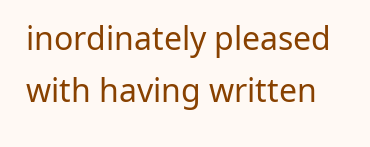inordinately pleased with having written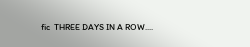fic  THREE DAYS IN A ROW....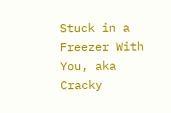Stuck in a Freezer With You, aka Cracky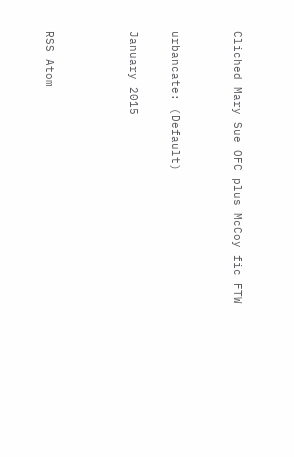Cliched Mary Sue OFC plus McCoy fic FTW


urbancate: (Default)

January 2015



RSS Atom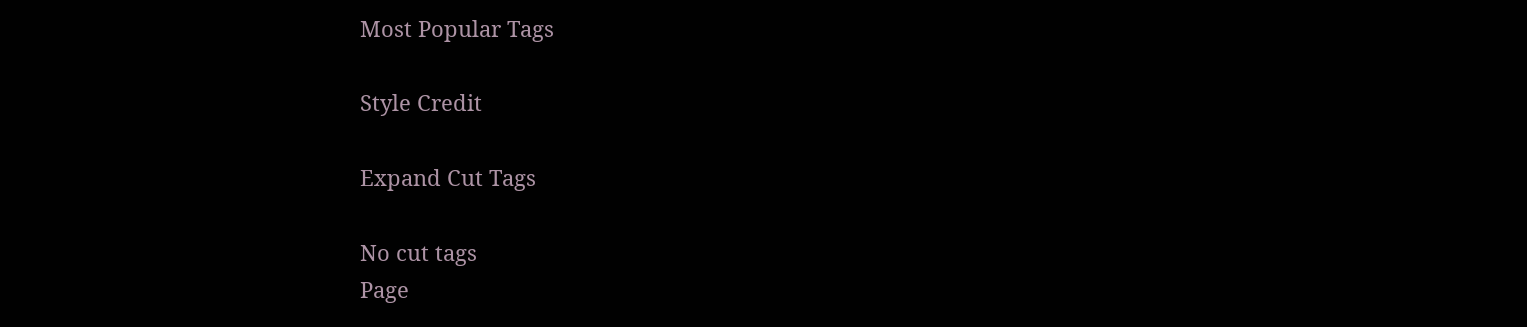Most Popular Tags

Style Credit

Expand Cut Tags

No cut tags
Page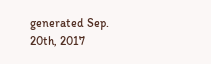generated Sep. 20th, 2017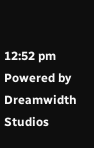12:52 pm
Powered by Dreamwidth Studios